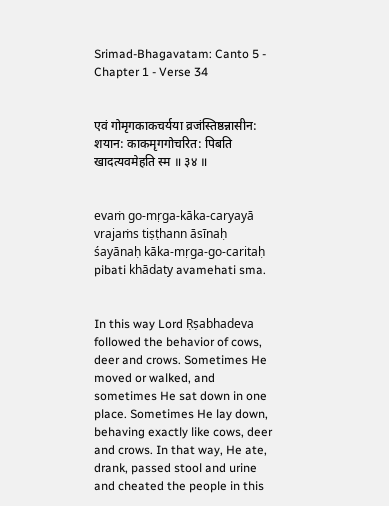Srimad-Bhagavatam: Canto 5 - Chapter 1 - Verse 34


एवं गोमृगकाकचर्यया व्रजंस्तिष्ठन्नासीन: शयान: काकमृगगोचरित: पिबति खादत्यवमेहति स्म ॥ ३४ ॥


evaṁ go-mṛga-kāka-caryayā vrajaṁs tiṣṭhann āsīnaḥ śayānaḥ kāka-mṛga-go-caritaḥ pibati khādaty avamehati sma.


In this way Lord Ṛṣabhadeva followed the behavior of cows, deer and crows. Sometimes He moved or walked, and sometimes He sat down in one place. Sometimes He lay down, behaving exactly like cows, deer and crows. In that way, He ate, drank, passed stool and urine and cheated the people in this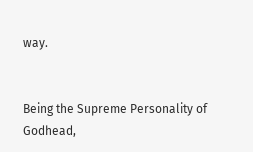way.


Being the Supreme Personality of Godhead,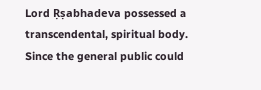Lord Ṛṣabhadeva possessed a transcendental, spiritual body. Since the general public could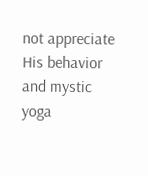not appreciate His behavior and mystic yoga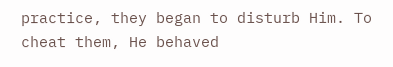practice, they began to disturb Him. To cheat them, He behaved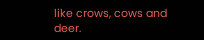like crows, cows and deer.